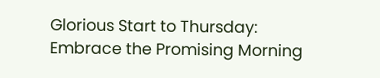Glorious Start to Thursday: Embrace the Promising Morning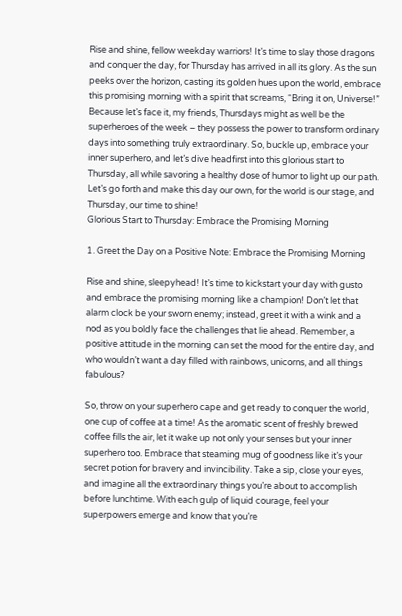Rise and shine, fellow weekday warriors! It’s time to slay those dragons and conquer the day, for Thursday has arrived in all its glory. As the sun peeks over the horizon, casting its golden hues upon the world, embrace this promising morning with a spirit that screams, “Bring it on, Universe!” Because let’s face it, my friends, Thursdays might as well be the superheroes of the week – they possess the power to transform ordinary days into something truly extraordinary. So, buckle up, embrace your inner superhero, and let’s dive headfirst into this glorious start to Thursday, all while savoring a healthy dose of humor to light up our path. Let’s go forth and make this day our own, for the world is our stage, and Thursday, our time to shine!
Glorious Start to Thursday: Embrace the Promising Morning

1. Greet the Day on a Positive Note: Embrace the Promising Morning

Rise and shine, sleepyhead! It’s time to kickstart your day with gusto and embrace the promising morning like a champion! Don’t let that alarm clock be your sworn enemy; instead, greet it with a wink and a nod as you boldly face the challenges that lie ahead. Remember, a positive attitude in the morning can set the mood for the entire day, and who wouldn’t want a day filled with rainbows, unicorns, and all things fabulous?

So, throw on your superhero cape and get ready to conquer the world, one cup of coffee at a time! As the aromatic scent of freshly brewed coffee fills the air, let it wake up not only your senses but your inner superhero too. Embrace that steaming mug of goodness like it’s your secret potion for bravery and invincibility. Take a sip, close your eyes, and imagine all the extraordinary things you’re about to accomplish before lunchtime. With each gulp of liquid courage, feel your superpowers emerge and know that you’re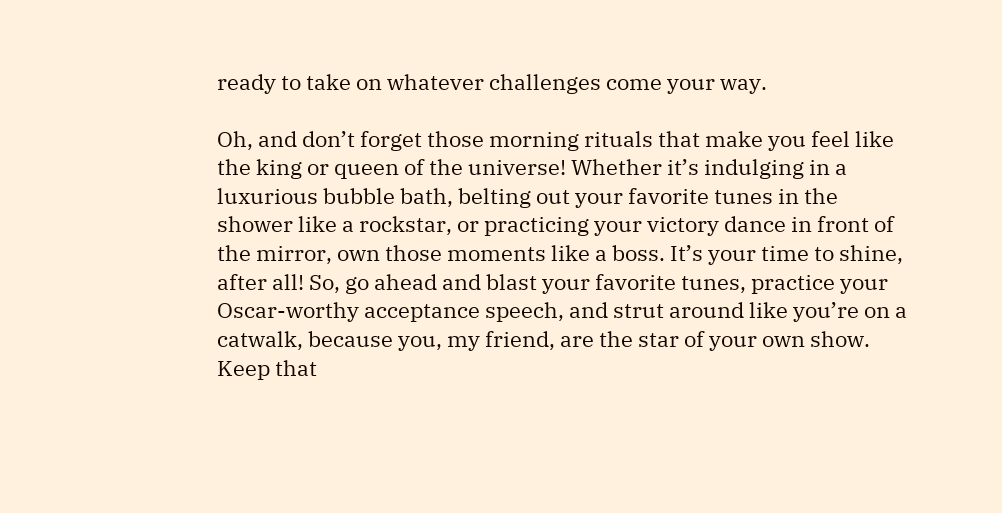ready to take on whatever challenges come your way.

Oh, and don’t forget those morning rituals that make you feel like the king or queen of the universe! Whether it’s indulging in a luxurious bubble bath, belting out your favorite tunes in the shower like a rockstar, or practicing your victory dance in front of the mirror, own those moments like a boss. It’s your time to shine, after all! So, go ahead and blast your favorite tunes, practice your Oscar-worthy acceptance speech, and strut around like you’re on a catwalk, because you, my friend, are the star of your own show. Keep that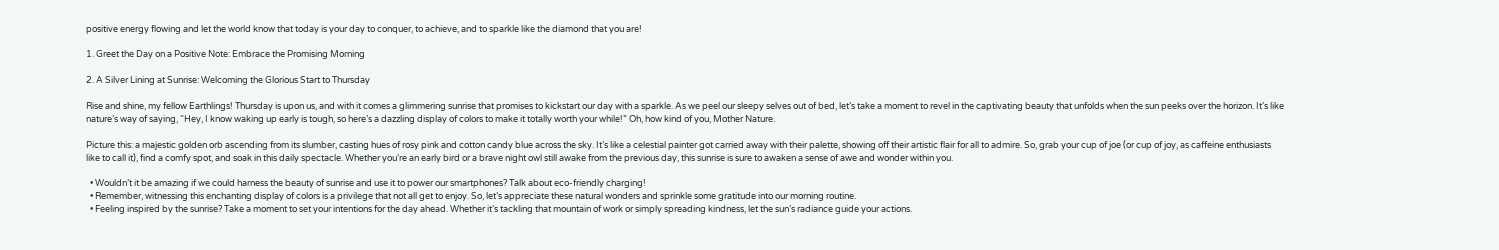positive energy flowing and let the world know that today is your day to conquer, to achieve, and to sparkle like the diamond that you are!

1. Greet the Day on a Positive Note: Embrace the Promising Morning

2. A Silver Lining at Sunrise: Welcoming the Glorious Start to Thursday

Rise and shine, my fellow Earthlings! Thursday is upon us, and with it comes a glimmering sunrise that promises to kickstart our day with a sparkle. As we peel our sleepy selves out of bed, let’s take a moment to revel in the captivating beauty that unfolds when the sun peeks over the horizon. It’s like nature’s way of saying, “Hey, I know waking up early is tough, so here’s a dazzling display of colors to make it totally worth your while!” Oh, how kind of you, Mother Nature.

Picture this: a majestic golden orb ascending from its slumber, casting hues of rosy pink and cotton candy blue across the sky. It’s like a celestial painter got carried away with their palette, showing off their artistic flair for all to admire. So, grab your cup of joe (or cup of joy, as caffeine enthusiasts like to call it), find a comfy spot, and soak in this daily spectacle. Whether you’re an early bird or a brave night owl still awake from the previous day, this sunrise is sure to awaken a sense of awe and wonder within you.

  • Wouldn’t it be amazing if we could harness the beauty of sunrise and use it to power our smartphones? Talk about eco-friendly charging!
  • Remember, witnessing this enchanting display of colors is a privilege that not all get to enjoy. So, let’s appreciate these natural wonders and sprinkle some gratitude into our morning routine.
  • Feeling inspired by the sunrise? Take a moment to set your intentions for the day ahead. Whether it’s tackling that mountain of work or simply spreading kindness, let the sun’s radiance guide your actions.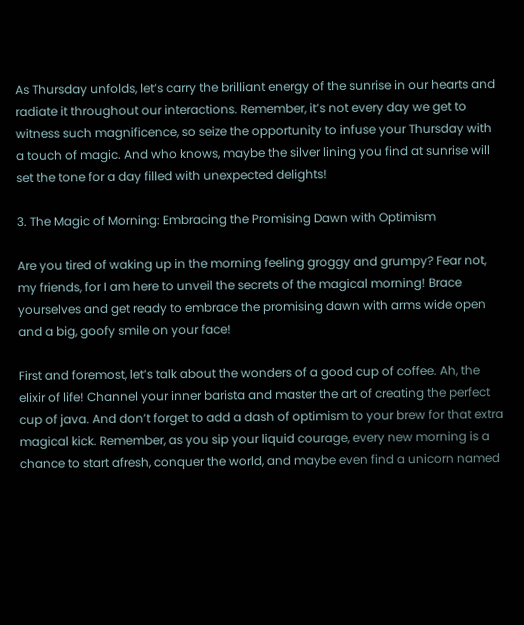As Thursday unfolds, let’s carry the brilliant energy of the sunrise in our hearts and radiate it throughout our interactions. Remember, it’s not every day we get to witness such magnificence, so seize the opportunity to infuse your Thursday with a touch of magic. And who knows, maybe the silver lining you find at sunrise will set the tone for a day filled with unexpected delights!

3. The Magic of Morning: Embracing the Promising Dawn with Optimism

Are you tired of waking up in the morning feeling groggy and grumpy? Fear not, my friends, for I am here to unveil the secrets of the magical morning! Brace yourselves and get ready to embrace the promising dawn with arms wide open and a big, goofy smile on your face!

First and foremost, let’s talk about the wonders of a good cup of coffee. Ah, the elixir of life! Channel your inner barista and master the art of creating the perfect cup of java. And don’t forget to add a dash of optimism to your brew for that extra magical kick. Remember, as you sip your liquid courage, every new morning is a chance to start afresh, conquer the world, and maybe even find a unicorn named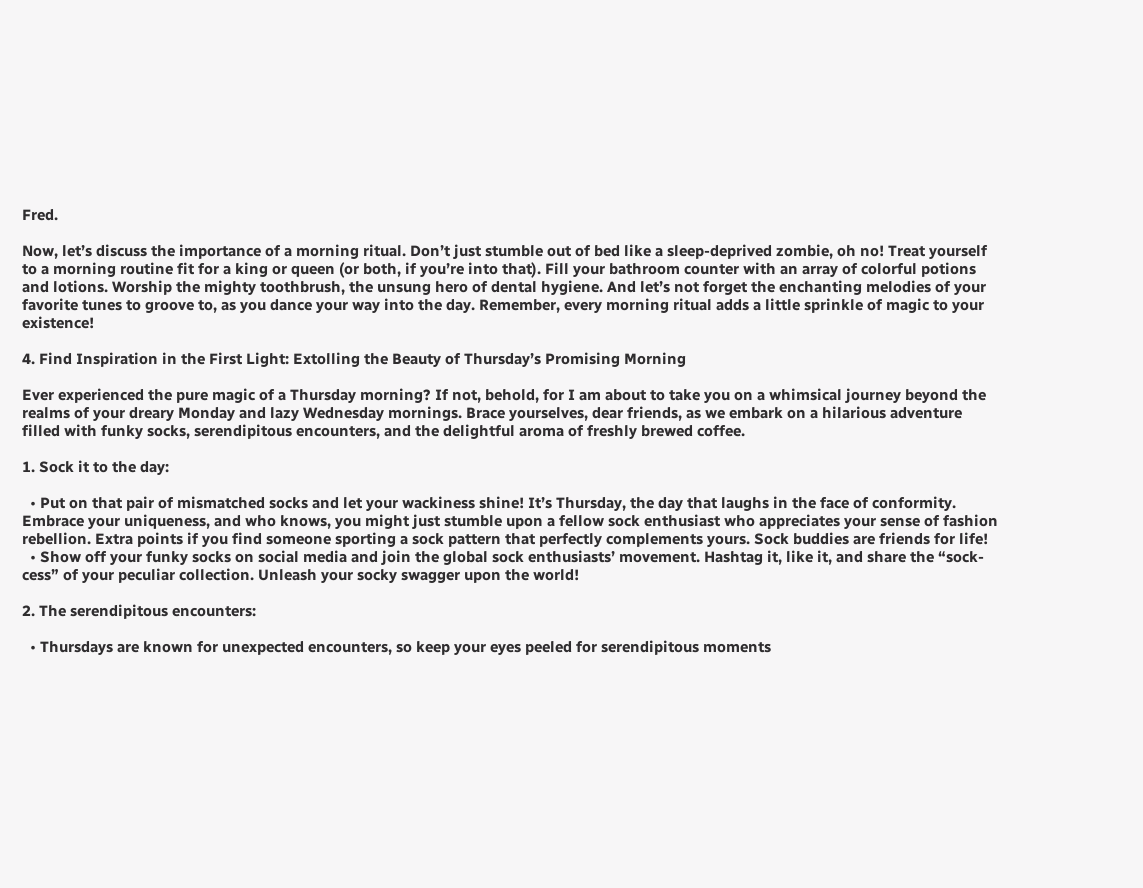Fred.

Now, let’s discuss the importance of a morning ritual. Don’t just stumble out of bed like a sleep-deprived zombie, oh no! Treat yourself to a morning routine fit for a king or queen (or both, if you’re into that). Fill your bathroom counter with an array of colorful potions and lotions. Worship the mighty toothbrush, the unsung hero of dental hygiene. And let’s not forget the enchanting melodies of your favorite tunes to groove to, as you dance your way into the day. Remember, every morning ritual adds a little sprinkle of magic to your existence!

4. Find Inspiration in the First Light: Extolling the Beauty of Thursday’s Promising Morning

Ever experienced the pure magic of a Thursday morning? If not, behold, for I am about to take you on a whimsical journey beyond the realms of your dreary Monday and lazy Wednesday mornings. Brace yourselves, dear friends, as we embark on a hilarious adventure filled with funky socks, serendipitous encounters, and the delightful aroma of freshly brewed coffee.

1. Sock it to the day:

  • Put on that pair of mismatched socks and let your wackiness shine! It’s Thursday, the day that laughs in the face of conformity. Embrace your uniqueness, and who knows, you might just stumble upon a fellow sock enthusiast who appreciates your sense of fashion rebellion. Extra points if you find someone sporting a sock pattern that perfectly complements yours. Sock buddies are friends for life!
  • Show off your funky socks on social media and join the global sock enthusiasts’ movement. Hashtag it, like it, and share the “sock-cess” of your peculiar collection. Unleash your socky swagger upon the world!

2. The serendipitous encounters:

  • Thursdays are known for unexpected encounters, so keep your eyes peeled for serendipitous moments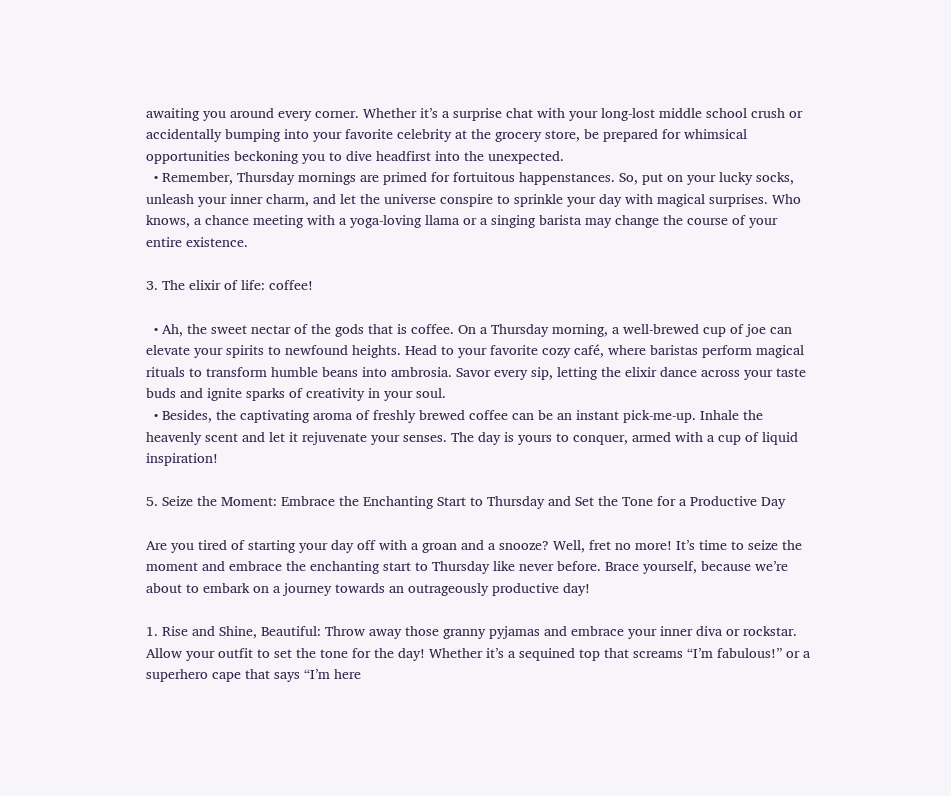awaiting you around every corner. Whether it’s a surprise chat with your long-lost middle school crush or accidentally bumping into your favorite celebrity at the grocery store, be prepared for whimsical opportunities beckoning you to dive headfirst into the unexpected.
  • Remember, Thursday mornings are primed for fortuitous happenstances. So, put on your lucky socks, unleash your inner charm, and let the universe conspire to sprinkle your day with magical surprises. Who knows, a chance meeting with a yoga-loving llama or a singing barista may change the course of your entire existence.

3. The elixir of life: coffee!

  • Ah, the sweet nectar of the gods that is coffee. On a Thursday morning, a well-brewed cup of joe can elevate your spirits to newfound heights. Head to your favorite cozy café, where baristas perform magical rituals to transform humble beans into ambrosia. Savor every sip, letting the elixir dance across your taste buds and ignite sparks of creativity in your soul.
  • Besides, the captivating aroma of freshly brewed coffee can be an instant pick-me-up. Inhale the heavenly scent and let it rejuvenate your senses. The day is yours to conquer, armed with a cup of liquid inspiration!

5. Seize the Moment: Embrace the Enchanting Start to Thursday and Set the Tone for a Productive Day

Are you tired of starting your day off with a groan and a snooze? Well, fret no more! It’s time to seize the moment and embrace the enchanting start to Thursday like never before. Brace yourself, because we’re about to embark on a journey towards an outrageously productive day!

1. Rise and Shine, Beautiful: Throw away those granny pyjamas and embrace your inner diva or rockstar. Allow your outfit to set the tone for the day! Whether it’s a sequined top that screams “I’m fabulous!” or a superhero cape that says “I’m here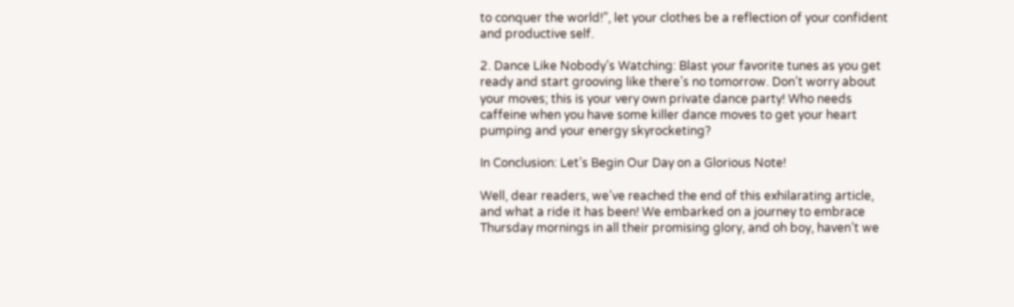to conquer the world!”, let your clothes be a reflection of your confident and productive self.

2. Dance Like Nobody’s Watching: Blast your favorite tunes as you get ready and start grooving like there’s no tomorrow. Don’t worry about your moves; this is your very own private dance party! Who needs caffeine when you have some killer dance moves to get your heart pumping and your energy skyrocketing?

In Conclusion: Let’s Begin Our Day on a Glorious Note!

Well, dear readers, we’ve reached the end of this exhilarating article, and what a ride it has been! We embarked on a journey to embrace Thursday mornings in all their promising glory, and oh boy, haven’t we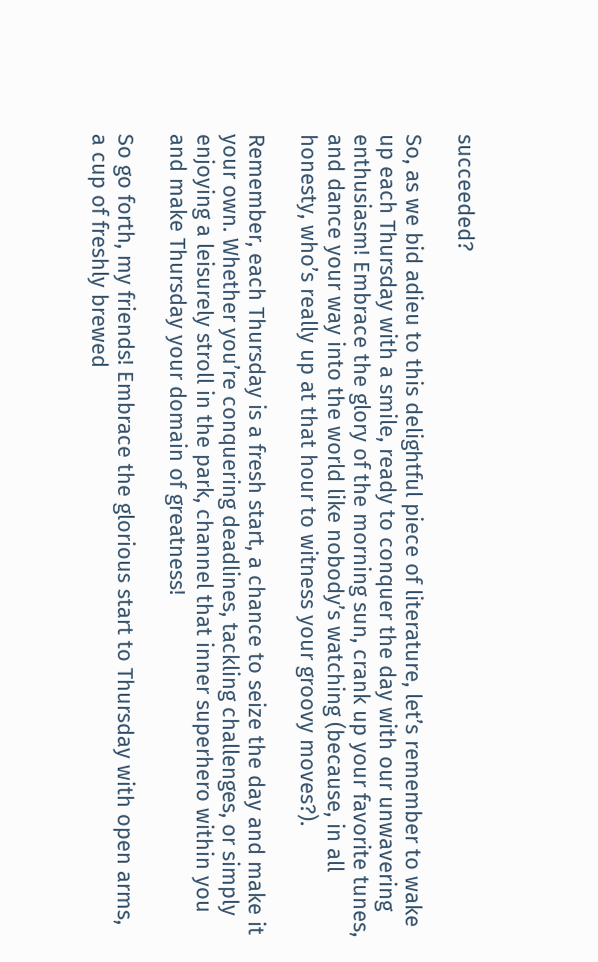succeeded?

So, as we bid adieu to this delightful piece of literature, let’s remember to wake up each Thursday with a smile, ready to conquer the day with our unwavering enthusiasm! Embrace the glory of the morning sun, crank up your favorite tunes, and dance your way into the world like nobody’s watching (because, in all honesty, who’s really up at that hour to witness your groovy moves?).

Remember, each Thursday is a fresh start, a chance to seize the day and make it your own. Whether you’re conquering deadlines, tackling challenges, or simply enjoying a leisurely stroll in the park, channel that inner superhero within you and make Thursday your domain of greatness!

So go forth, my friends! Embrace the glorious start to Thursday with open arms, a cup of freshly brewed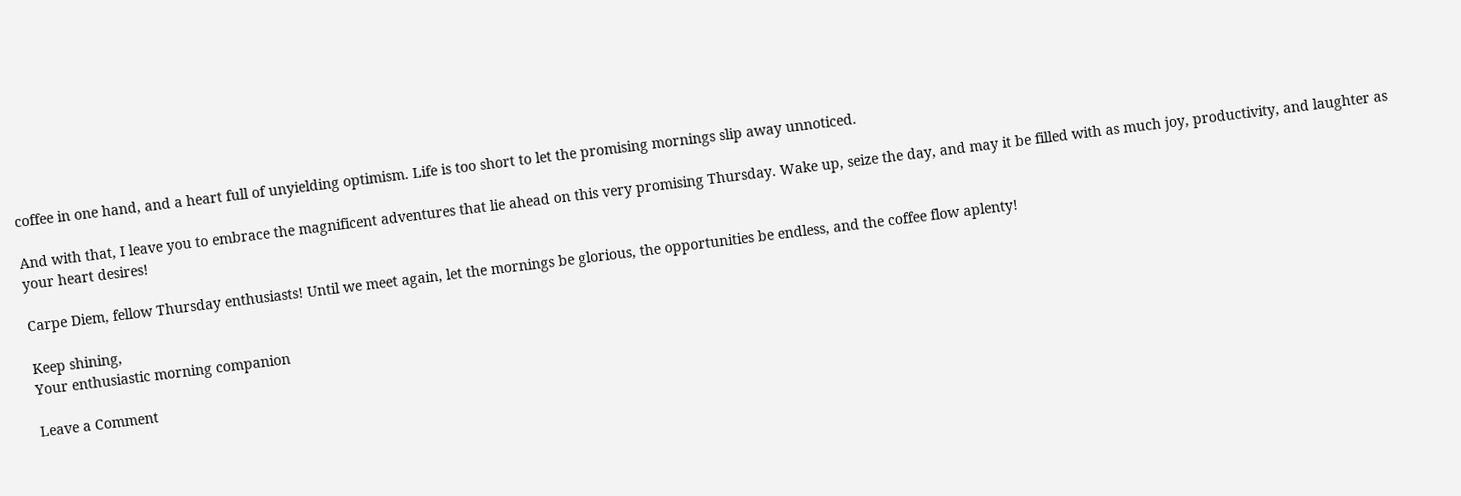coffee in one hand, and a heart full of unyielding optimism. Life is too short to let the promising mornings slip away unnoticed.

And with that, I leave you to embrace the magnificent adventures that lie ahead on this very promising Thursday. Wake up, seize the day, and may it be filled with as much joy, productivity, and laughter as your heart desires!

Carpe Diem, fellow Thursday enthusiasts! Until we meet again, let the mornings be glorious, the opportunities be endless, and the coffee flow aplenty!

Keep shining,
Your enthusiastic morning companion

Leave a Comment